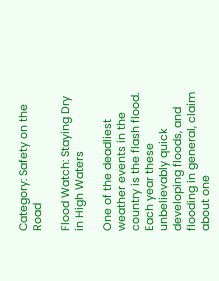Category: Safety on the Road

Flood Watch: Staying Dry in High Waters

One of the deadliest weather events in the country is the flash flood. Each year these unbelievably quick developing floods, and flooding in general, claim about one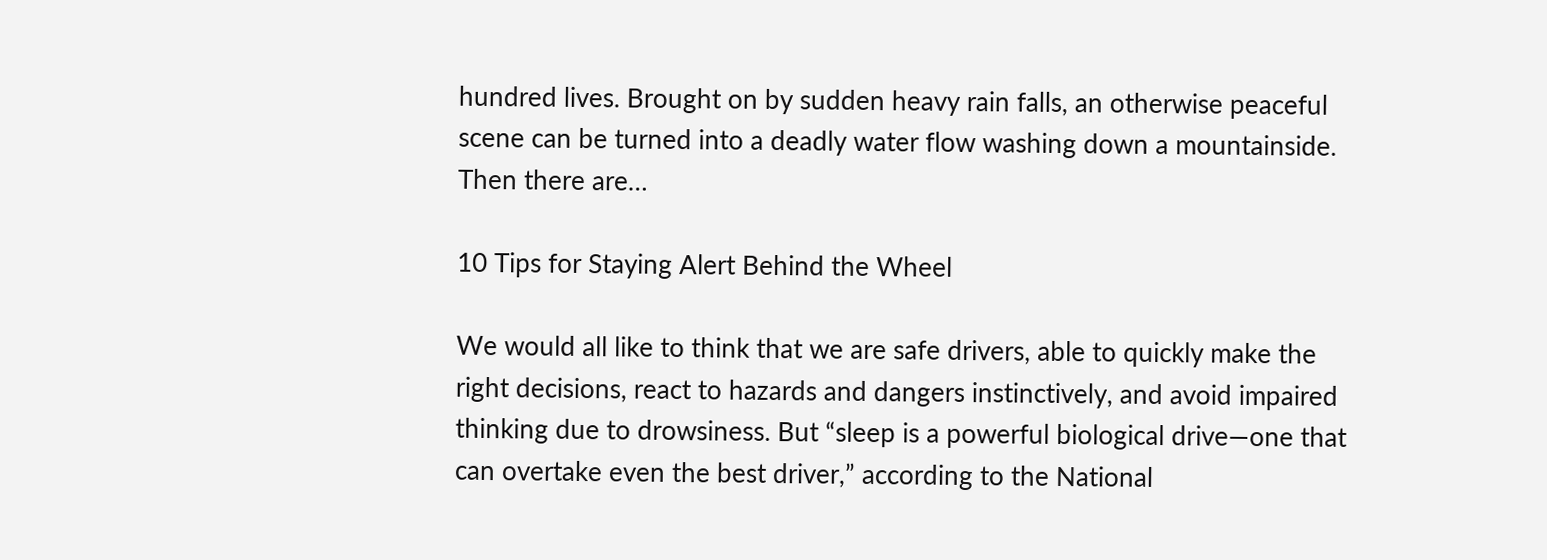hundred lives. Brought on by sudden heavy rain falls, an otherwise peaceful scene can be turned into a deadly water flow washing down a mountainside. Then there are…

10 Tips for Staying Alert Behind the Wheel

We would all like to think that we are safe drivers, able to quickly make the right decisions, react to hazards and dangers instinctively, and avoid impaired thinking due to drowsiness. But “sleep is a powerful biological drive—one that can overtake even the best driver,” according to the National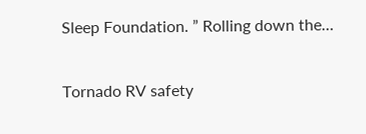Sleep Foundation. ” Rolling down the…

Tornado RV safety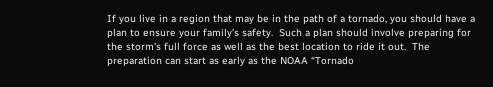If you live in a region that may be in the path of a tornado, you should have a plan to ensure your family’s safety.  Such a plan should involve preparing for the storm’s full force as well as the best location to ride it out.  The preparation can start as early as the NOAA “Tornado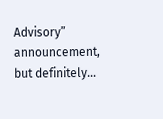Advisory” announcement, but definitely…